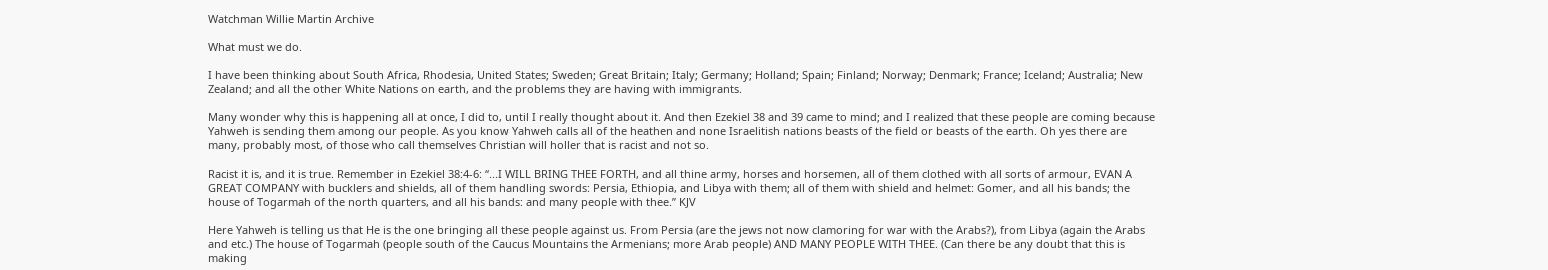Watchman Willie Martin Archive

What must we do.

I have been thinking about South Africa, Rhodesia, United States; Sweden; Great Britain; Italy; Germany; Holland; Spain; Finland; Norway; Denmark; France; Iceland; Australia; New Zealand; and all the other White Nations on earth, and the problems they are having with immigrants.

Many wonder why this is happening all at once, I did to, until I really thought about it. And then Ezekiel 38 and 39 came to mind; and I realized that these people are coming because Yahweh is sending them among our people. As you know Yahweh calls all of the heathen and none Israelitish nations beasts of the field or beasts of the earth. Oh yes there are many, probably most, of those who call themselves Christian will holler that is racist and not so.

Racist it is, and it is true. Remember in Ezekiel 38:4‑6: “...I WILL BRING THEE FORTH, and all thine army, horses and horsemen, all of them clothed with all sorts of armour, EVAN A GREAT COMPANY with bucklers and shields, all of them handling swords: Persia, Ethiopia, and Libya with them; all of them with shield and helmet: Gomer, and all his bands; the house of Togarmah of the north quarters, and all his bands: and many people with thee.” KJV

Here Yahweh is telling us that He is the one bringing all these people against us. From Persia (are the jews not now clamoring for war with the Arabs?), from Libya (again the Arabs and etc.) The house of Togarmah (people south of the Caucus Mountains the Armenians; more Arab people) AND MANY PEOPLE WITH THEE. (Can there be any doubt that this is making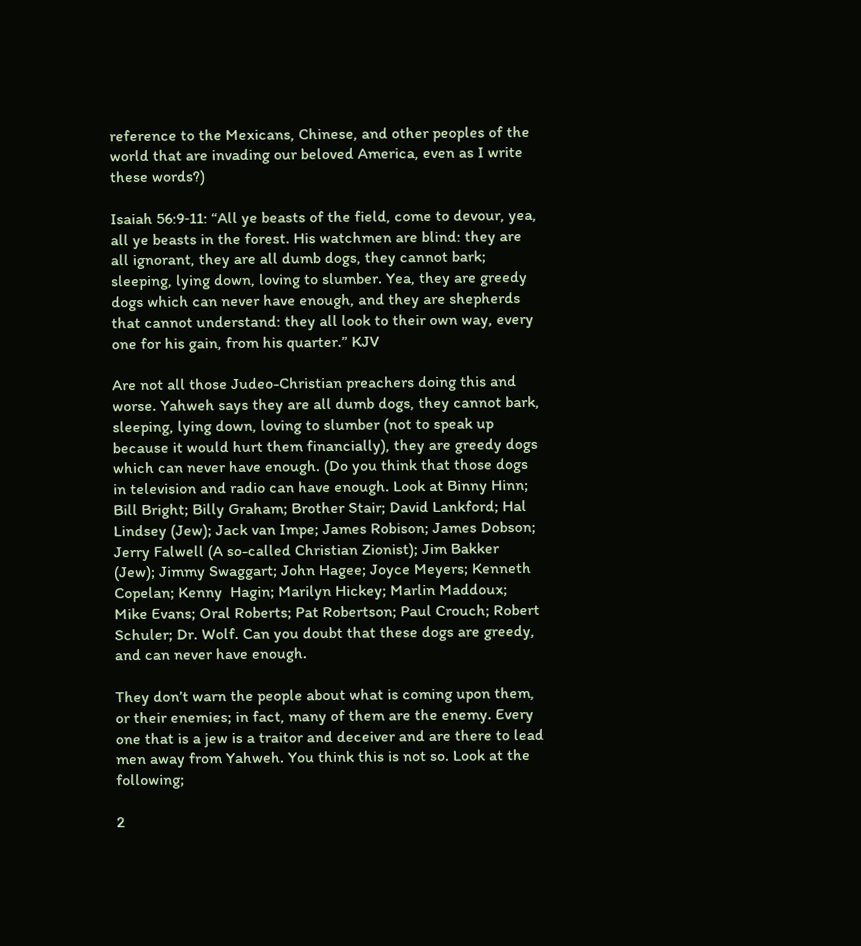reference to the Mexicans, Chinese, and other peoples of the world that are invading our beloved America, even as I write these words?)

Isaiah 56:9‑11: “All ye beasts of the field, come to devour, yea, all ye beasts in the forest. His watchmen are blind: they are all ignorant, they are all dumb dogs, they cannot bark; sleeping, lying down, loving to slumber. Yea, they are greedy dogs which can never have enough, and they are shepherds that cannot understand: they all look to their own way, every one for his gain, from his quarter.” KJV

Are not all those Judeo-Christian preachers doing this and worse. Yahweh says they are all dumb dogs, they cannot bark, sleeping, lying down, loving to slumber (not to speak up because it would hurt them financially), they are greedy dogs which can never have enough. (Do you think that those dogs in television and radio can have enough. Look at Binny Hinn; Bill Bright; Billy Graham; Brother Stair; David Lankford; Hal Lindsey (Jew); Jack van Impe; James Robison; James Dobson;  Jerry Falwell (A so-called Christian Zionist); Jim Bakker (Jew); Jimmy Swaggart; John Hagee; Joyce Meyers; Kenneth Copelan; Kenny  Hagin; Marilyn Hickey; Marlin Maddoux; Mike Evans; Oral Roberts; Pat Robertson; Paul Crouch; Robert Schuler; Dr. Wolf. Can you doubt that these dogs are greedy, and can never have enough.

They don’t warn the people about what is coming upon them, or their enemies; in fact, many of them are the enemy. Every one that is a jew is a traitor and deceiver and are there to lead men away from Yahweh. You think this is not so. Look at the following;

2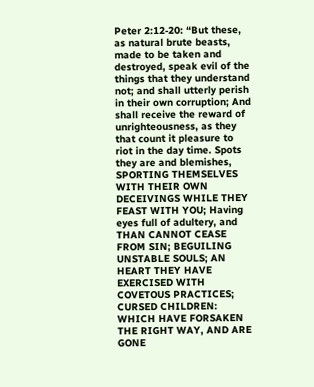Peter 2:12‑20: “But these, as natural brute beasts, made to be taken and destroyed, speak evil of the things that they understand not; and shall utterly perish in their own corruption; And shall receive the reward of unrighteousness, as they that count it pleasure to riot in the day time. Spots they are and blemishes, SPORTING THEMSELVES WITH THEIR OWN DECEIVINGS WHILE THEY FEAST WITH YOU; Having eyes full of adultery, and THAN CANNOT CEASE FROM SIN; BEGUILING UNSTABLE SOULS; AN HEART THEY HAVE EXERCISED WITH COVETOUS PRACTICES; CURSED CHILDREN: WHICH HAVE FORSAKEN THE RIGHT WAY, AND ARE GONE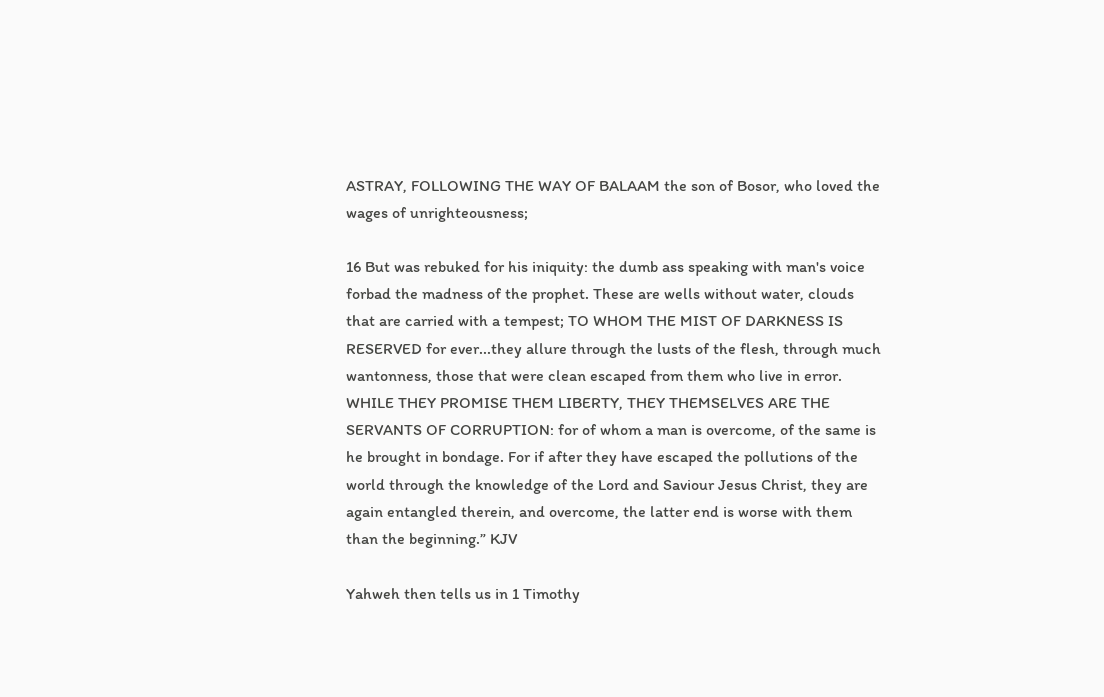ASTRAY, FOLLOWING THE WAY OF BALAAM the son of Bosor, who loved the wages of unrighteousness;

16 But was rebuked for his iniquity: the dumb ass speaking with man's voice forbad the madness of the prophet. These are wells without water, clouds that are carried with a tempest; TO WHOM THE MIST OF DARKNESS IS RESERVED for ever...they allure through the lusts of the flesh, through much wantonness, those that were clean escaped from them who live in error. WHILE THEY PROMISE THEM LIBERTY, THEY THEMSELVES ARE THE SERVANTS OF CORRUPTION: for of whom a man is overcome, of the same is he brought in bondage. For if after they have escaped the pollutions of the world through the knowledge of the Lord and Saviour Jesus Christ, they are again entangled therein, and overcome, the latter end is worse with them than the beginning.” KJV

Yahweh then tells us in 1 Timothy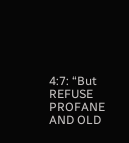4:7: “But REFUSE PROFANE AND OLD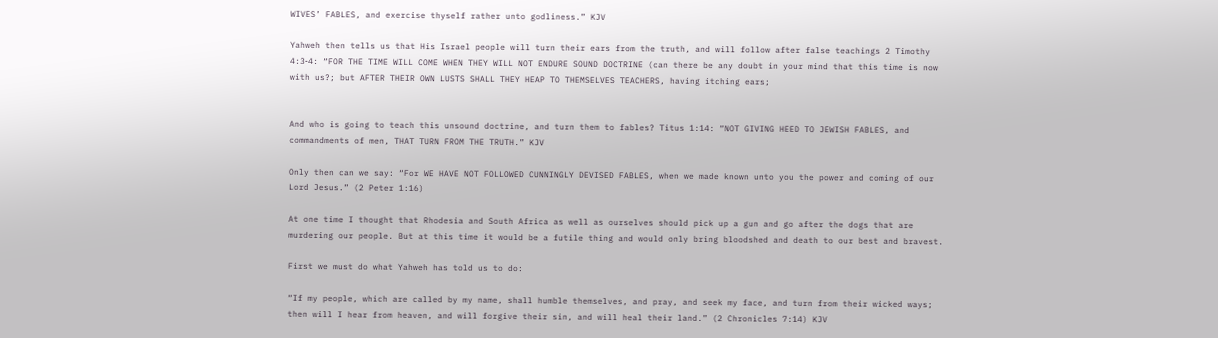WIVES’ FABLES, and exercise thyself rather unto godliness.” KJV

Yahweh then tells us that His Israel people will turn their ears from the truth, and will follow after false teachings 2 Timothy 4:3‑4: “FOR THE TIME WILL COME WHEN THEY WILL NOT ENDURE SOUND DOCTRINE (can there be any doubt in your mind that this time is now with us?; but AFTER THEIR OWN LUSTS SHALL THEY HEAP TO THEMSELVES TEACHERS, having itching ears;


And who is going to teach this unsound doctrine, and turn them to fables? Titus 1:14: “NOT GIVING HEED TO JEWISH FABLES, and commandments of men, THAT TURN FROM THE TRUTH.” KJV

Only then can we say: “For WE HAVE NOT FOLLOWED CUNNINGLY DEVISED FABLES, when we made known unto you the power and coming of our Lord Jesus.” (2 Peter 1:16)

At one time I thought that Rhodesia and South Africa as well as ourselves should pick up a gun and go after the dogs that are murdering our people. But at this time it would be a futile thing and would only bring bloodshed and death to our best and bravest.

First we must do what Yahweh has told us to do:

“If my people, which are called by my name, shall humble themselves, and pray, and seek my face, and turn from their wicked ways; then will I hear from heaven, and will forgive their sin, and will heal their land.” (2 Chronicles 7:14) KJV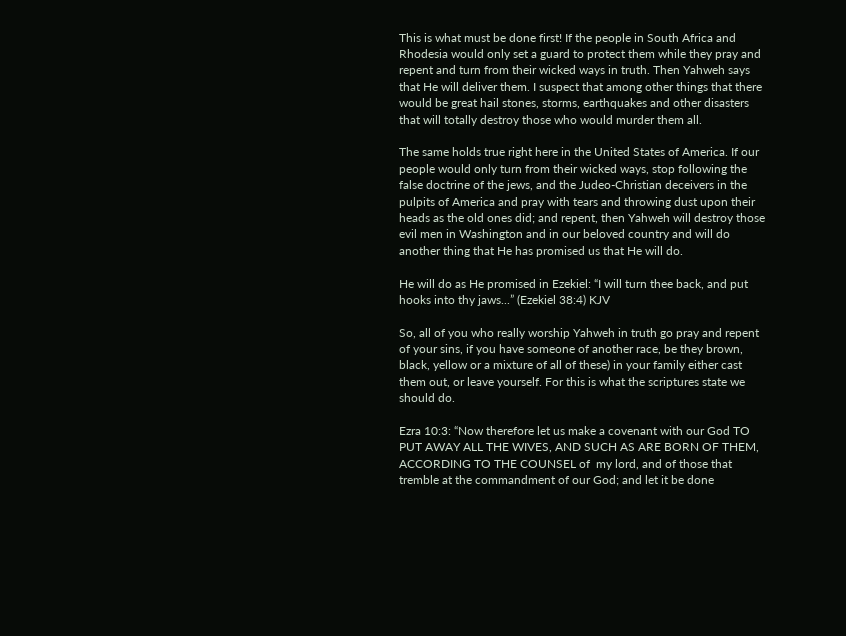This is what must be done first! If the people in South Africa and Rhodesia would only set a guard to protect them while they pray and repent and turn from their wicked ways in truth. Then Yahweh says that He will deliver them. I suspect that among other things that there would be great hail stones, storms, earthquakes and other disasters that will totally destroy those who would murder them all.

The same holds true right here in the United States of America. If our people would only turn from their wicked ways, stop following the false doctrine of the jews, and the Judeo-Christian deceivers in the pulpits of America and pray with tears and throwing dust upon their heads as the old ones did; and repent, then Yahweh will destroy those evil men in Washington and in our beloved country and will do another thing that He has promised us that He will do.

He will do as He promised in Ezekiel: “I will turn thee back, and put hooks into thy jaws...” (Ezekiel 38:4) KJV

So, all of you who really worship Yahweh in truth go pray and repent of your sins, if you have someone of another race, be they brown, black, yellow or a mixture of all of these) in your family either cast them out, or leave yourself. For this is what the scriptures state we should do.

Ezra 10:3: “Now therefore let us make a covenant with our God TO PUT AWAY ALL THE WIVES, AND SUCH AS ARE BORN OF THEM, ACCORDING TO THE COUNSEL of  my lord, and of those that tremble at the commandment of our God; and let it be done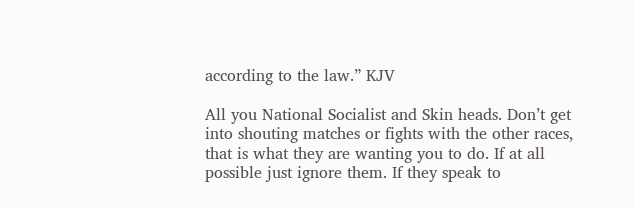according to the law.” KJV

All you National Socialist and Skin heads. Don’t get into shouting matches or fights with the other races, that is what they are wanting you to do. If at all possible just ignore them. If they speak to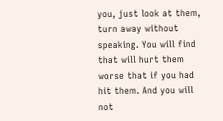you, just look at them, turn away without speaking. You will find that will hurt them worse that if you had hit them. And you will not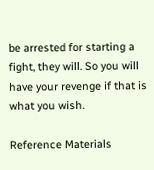be arrested for starting a fight, they will. So you will have your revenge if that is what you wish.

Reference Materials